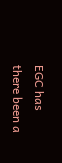EGC has there been a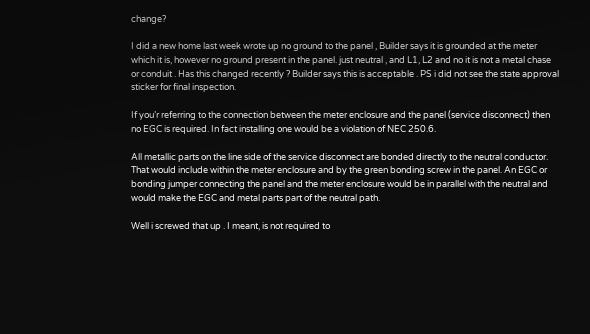change?

I did a new home last week wrote up no ground to the panel , Builder says it is grounded at the meter which it is, however no ground present in the panel. just neutral , and L1, L2 and no it is not a metal chase or conduit . Has this changed recently ? Builder says this is acceptable . PS i did not see the state approval sticker for final inspection.

If you’r referring to the connection between the meter enclosure and the panel (service disconnect) then no EGC is required. In fact installing one would be a violation of NEC 250.6.

All metallic parts on the line side of the service disconnect are bonded directly to the neutral conductor. That would include within the meter enclosure and by the green bonding screw in the panel. An EGC or bonding jumper connecting the panel and the meter enclosure would be in parallel with the neutral and would make the EGC and metal parts part of the neutral path.

Well i screwed that up . I meant, is not required to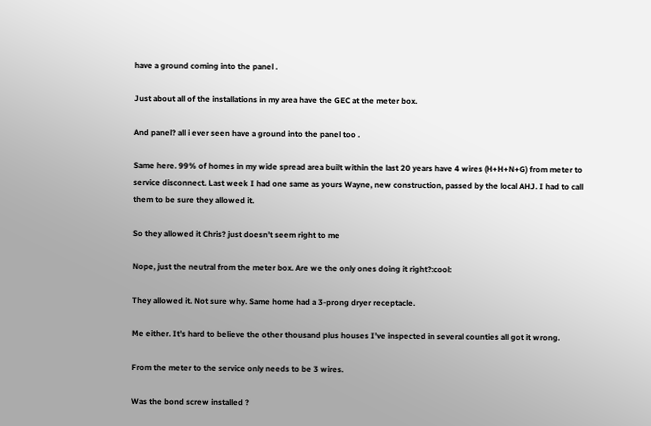have a ground coming into the panel .

Just about all of the installations in my area have the GEC at the meter box.

And panel? all i ever seen have a ground into the panel too .

Same here. 99% of homes in my wide spread area built within the last 20 years have 4 wires (H+H+N+G) from meter to service disconnect. Last week I had one same as yours Wayne, new construction, passed by the local AHJ. I had to call them to be sure they allowed it.

So they allowed it Chris? just doesn’t seem right to me

Nope, just the neutral from the meter box. Are we the only ones doing it right?:cool:

They allowed it. Not sure why. Same home had a 3-prong dryer receptacle.

Me either. It’s hard to believe the other thousand plus houses I’ve inspected in several counties all got it wrong.

From the meter to the service only needs to be 3 wires.

Was the bond screw installed ?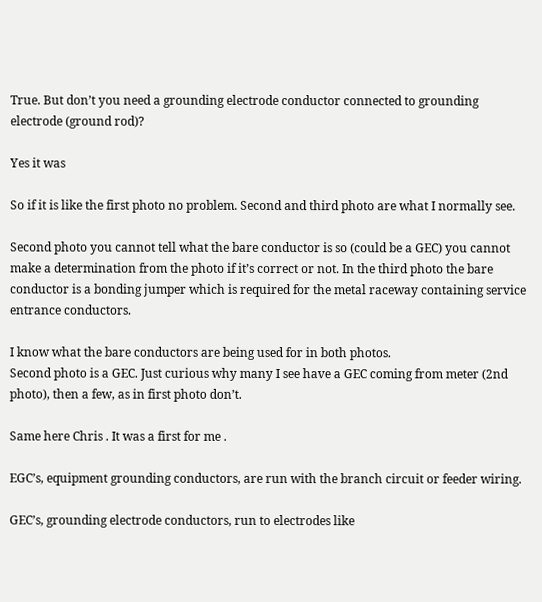True. But don’t you need a grounding electrode conductor connected to grounding electrode (ground rod)?

Yes it was

So if it is like the first photo no problem. Second and third photo are what I normally see.

Second photo you cannot tell what the bare conductor is so (could be a GEC) you cannot make a determination from the photo if it’s correct or not. In the third photo the bare conductor is a bonding jumper which is required for the metal raceway containing service entrance conductors.

I know what the bare conductors are being used for in both photos.
Second photo is a GEC. Just curious why many I see have a GEC coming from meter (2nd photo), then a few, as in first photo don’t.

Same here Chris . It was a first for me .

EGC’s, equipment grounding conductors, are run with the branch circuit or feeder wiring.

GEC’s, grounding electrode conductors, run to electrodes like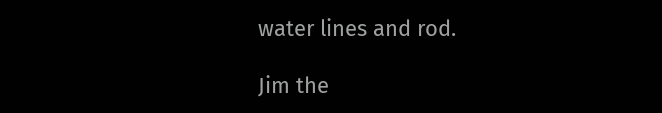water lines and rod.

Jim the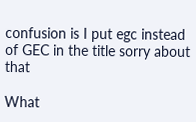confusion is I put egc instead of GEC in the title sorry about that

What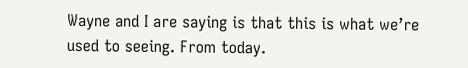Wayne and I are saying is that this is what we’re used to seeing. From today.